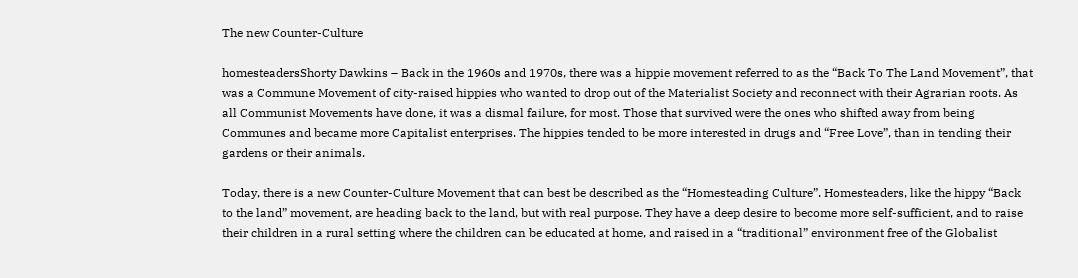The new Counter-Culture

homesteadersShorty Dawkins – Back in the 1960s and 1970s, there was a hippie movement referred to as the “Back To The Land Movement”, that was a Commune Movement of city-raised hippies who wanted to drop out of the Materialist Society and reconnect with their Agrarian roots. As all Communist Movements have done, it was a dismal failure, for most. Those that survived were the ones who shifted away from being Communes and became more Capitalist enterprises. The hippies tended to be more interested in drugs and “Free Love”, than in tending their gardens or their animals.

Today, there is a new Counter-Culture Movement that can best be described as the “Homesteading Culture”. Homesteaders, like the hippy “Back to the land” movement, are heading back to the land, but with real purpose. They have a deep desire to become more self-sufficient, and to raise their children in a rural setting where the children can be educated at home, and raised in a “traditional” environment free of the Globalist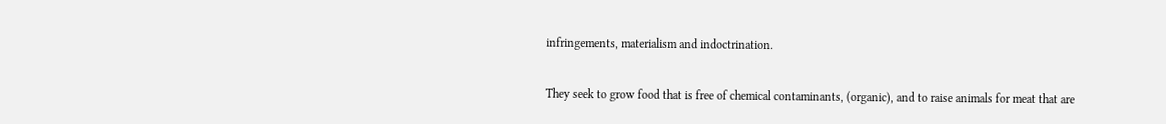infringements, materialism and indoctrination.

They seek to grow food that is free of chemical contaminants, (organic), and to raise animals for meat that are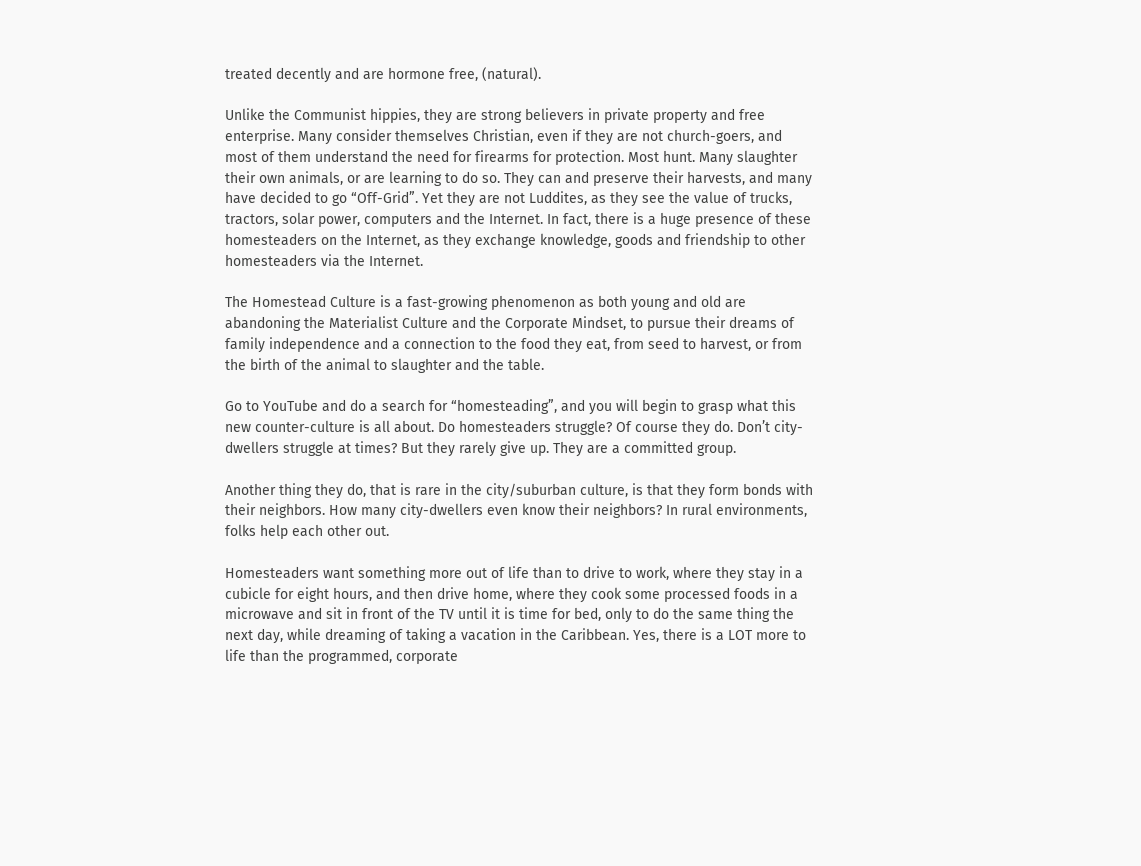treated decently and are hormone free, (natural).

Unlike the Communist hippies, they are strong believers in private property and free enterprise. Many consider themselves Christian, even if they are not church-goers, and most of them understand the need for firearms for protection. Most hunt. Many slaughter their own animals, or are learning to do so. They can and preserve their harvests, and many have decided to go “Off-Grid”. Yet they are not Luddites, as they see the value of trucks, tractors, solar power, computers and the Internet. In fact, there is a huge presence of these homesteaders on the Internet, as they exchange knowledge, goods and friendship to other homesteaders via the Internet.

The Homestead Culture is a fast-growing phenomenon as both young and old are abandoning the Materialist Culture and the Corporate Mindset, to pursue their dreams of family independence and a connection to the food they eat, from seed to harvest, or from the birth of the animal to slaughter and the table.

Go to YouTube and do a search for “homesteading”, and you will begin to grasp what this new counter-culture is all about. Do homesteaders struggle? Of course they do. Don’t city-dwellers struggle at times? But they rarely give up. They are a committed group.

Another thing they do, that is rare in the city/suburban culture, is that they form bonds with their neighbors. How many city-dwellers even know their neighbors? In rural environments, folks help each other out.

Homesteaders want something more out of life than to drive to work, where they stay in a cubicle for eight hours, and then drive home, where they cook some processed foods in a microwave and sit in front of the TV until it is time for bed, only to do the same thing the next day, while dreaming of taking a vacation in the Caribbean. Yes, there is a LOT more to life than the programmed, corporate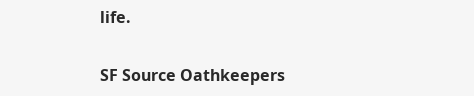life.

SF Source Oathkeepers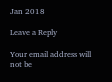Jan 2018

Leave a Reply

Your email address will not be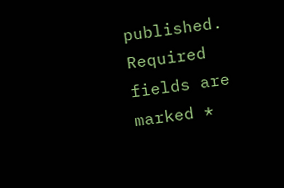published. Required fields are marked *